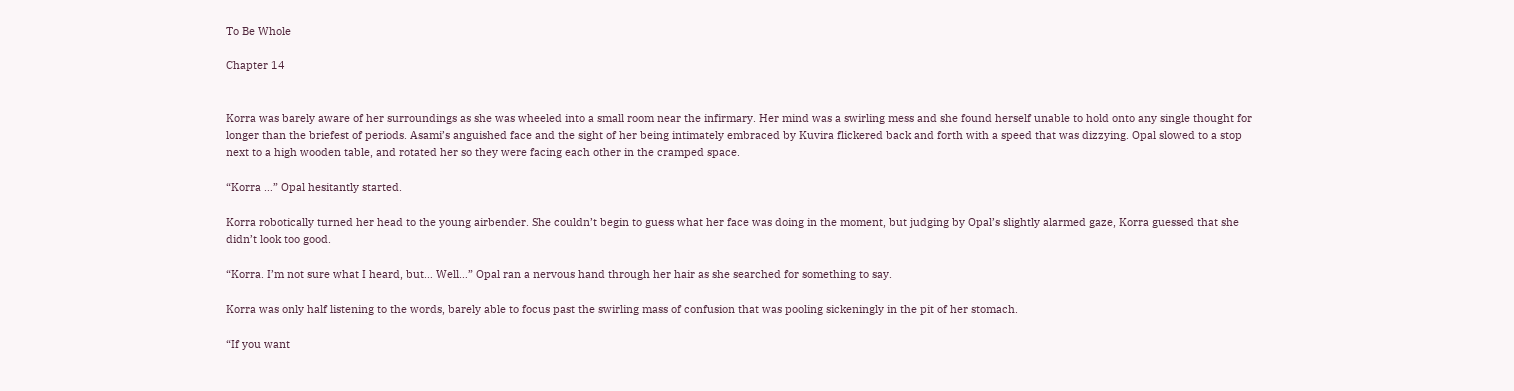To Be Whole

Chapter 14


Korra was barely aware of her surroundings as she was wheeled into a small room near the infirmary. Her mind was a swirling mess and she found herself unable to hold onto any single thought for longer than the briefest of periods. Asami’s anguished face and the sight of her being intimately embraced by Kuvira flickered back and forth with a speed that was dizzying. Opal slowed to a stop next to a high wooden table, and rotated her so they were facing each other in the cramped space.

“Korra …” Opal hesitantly started.

Korra robotically turned her head to the young airbender. She couldn’t begin to guess what her face was doing in the moment, but judging by Opal’s slightly alarmed gaze, Korra guessed that she didn’t look too good.

“Korra. I’m not sure what I heard, but… Well…” Opal ran a nervous hand through her hair as she searched for something to say.

Korra was only half listening to the words, barely able to focus past the swirling mass of confusion that was pooling sickeningly in the pit of her stomach.

“If you want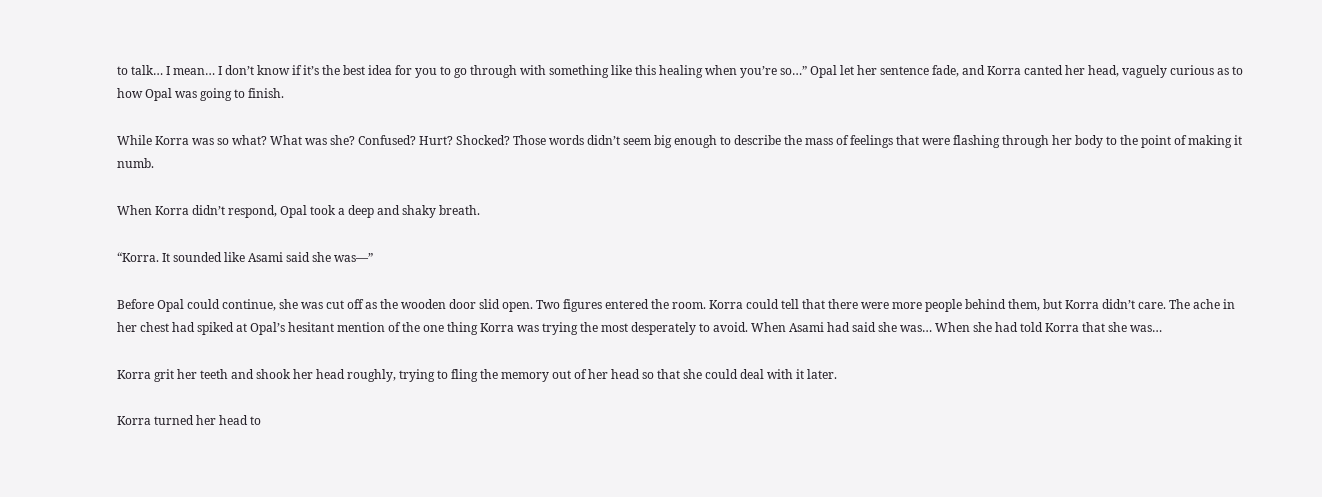to talk… I mean… I don’t know if it’s the best idea for you to go through with something like this healing when you’re so…” Opal let her sentence fade, and Korra canted her head, vaguely curious as to how Opal was going to finish.

While Korra was so what? What was she? Confused? Hurt? Shocked? Those words didn’t seem big enough to describe the mass of feelings that were flashing through her body to the point of making it numb.

When Korra didn’t respond, Opal took a deep and shaky breath.

“Korra. It sounded like Asami said she was—”

Before Opal could continue, she was cut off as the wooden door slid open. Two figures entered the room. Korra could tell that there were more people behind them, but Korra didn’t care. The ache in her chest had spiked at Opal’s hesitant mention of the one thing Korra was trying the most desperately to avoid. When Asami had said she was… When she had told Korra that she was…

Korra grit her teeth and shook her head roughly, trying to fling the memory out of her head so that she could deal with it later.

Korra turned her head to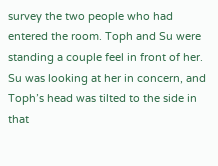survey the two people who had entered the room. Toph and Su were standing a couple feel in front of her. Su was looking at her in concern, and Toph’s head was tilted to the side in that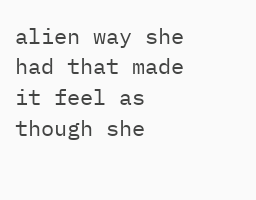alien way she had that made it feel as though she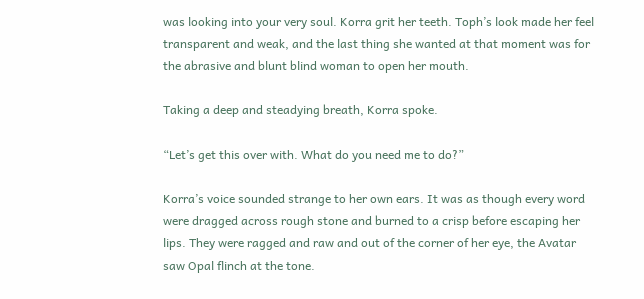was looking into your very soul. Korra grit her teeth. Toph’s look made her feel transparent and weak, and the last thing she wanted at that moment was for the abrasive and blunt blind woman to open her mouth.

Taking a deep and steadying breath, Korra spoke.

“Let’s get this over with. What do you need me to do?”

Korra’s voice sounded strange to her own ears. It was as though every word were dragged across rough stone and burned to a crisp before escaping her lips. They were ragged and raw and out of the corner of her eye, the Avatar saw Opal flinch at the tone.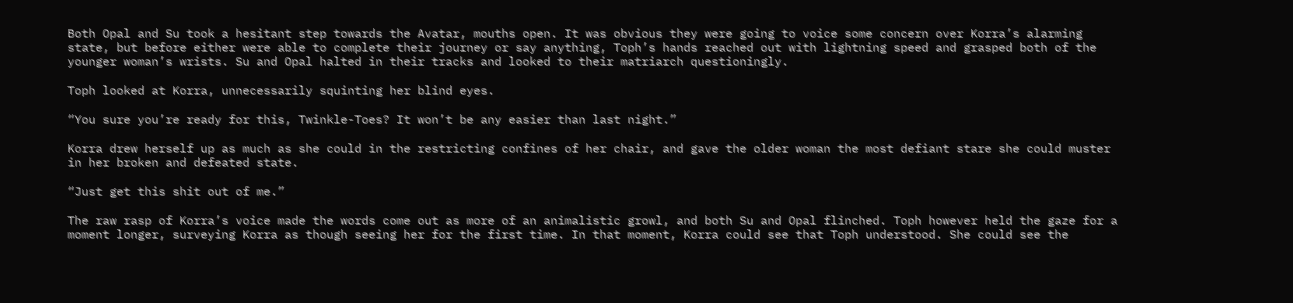Both Opal and Su took a hesitant step towards the Avatar, mouths open. It was obvious they were going to voice some concern over Korra’s alarming state, but before either were able to complete their journey or say anything, Toph’s hands reached out with lightning speed and grasped both of the younger woman’s wrists. Su and Opal halted in their tracks and looked to their matriarch questioningly.

Toph looked at Korra, unnecessarily squinting her blind eyes.

“You sure you’re ready for this, Twinkle-Toes? It won’t be any easier than last night.”

Korra drew herself up as much as she could in the restricting confines of her chair, and gave the older woman the most defiant stare she could muster in her broken and defeated state.

“Just get this shit out of me.”

The raw rasp of Korra’s voice made the words come out as more of an animalistic growl, and both Su and Opal flinched. Toph however held the gaze for a moment longer, surveying Korra as though seeing her for the first time. In that moment, Korra could see that Toph understood. She could see the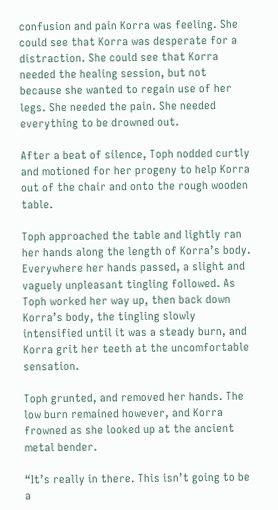confusion and pain Korra was feeling. She could see that Korra was desperate for a distraction. She could see that Korra needed the healing session, but not because she wanted to regain use of her legs. She needed the pain. She needed everything to be drowned out.

After a beat of silence, Toph nodded curtly and motioned for her progeny to help Korra out of the chair and onto the rough wooden table.

Toph approached the table and lightly ran her hands along the length of Korra’s body. Everywhere her hands passed, a slight and vaguely unpleasant tingling followed. As Toph worked her way up, then back down Korra’s body, the tingling slowly intensified until it was a steady burn, and Korra grit her teeth at the uncomfortable sensation.

Toph grunted, and removed her hands. The low burn remained however, and Korra frowned as she looked up at the ancient metal bender.

“It’s really in there. This isn’t going to be a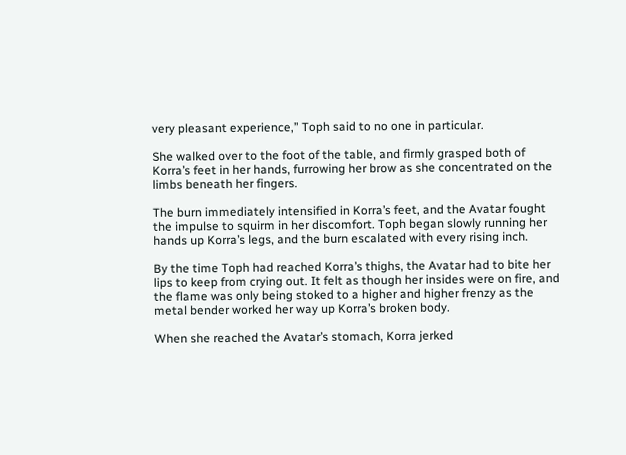very pleasant experience,” Toph said to no one in particular.

She walked over to the foot of the table, and firmly grasped both of Korra’s feet in her hands, furrowing her brow as she concentrated on the limbs beneath her fingers.

The burn immediately intensified in Korra’s feet, and the Avatar fought the impulse to squirm in her discomfort. Toph began slowly running her hands up Korra’s legs, and the burn escalated with every rising inch.

By the time Toph had reached Korra’s thighs, the Avatar had to bite her lips to keep from crying out. It felt as though her insides were on fire, and the flame was only being stoked to a higher and higher frenzy as the metal bender worked her way up Korra’s broken body.

When she reached the Avatar’s stomach, Korra jerked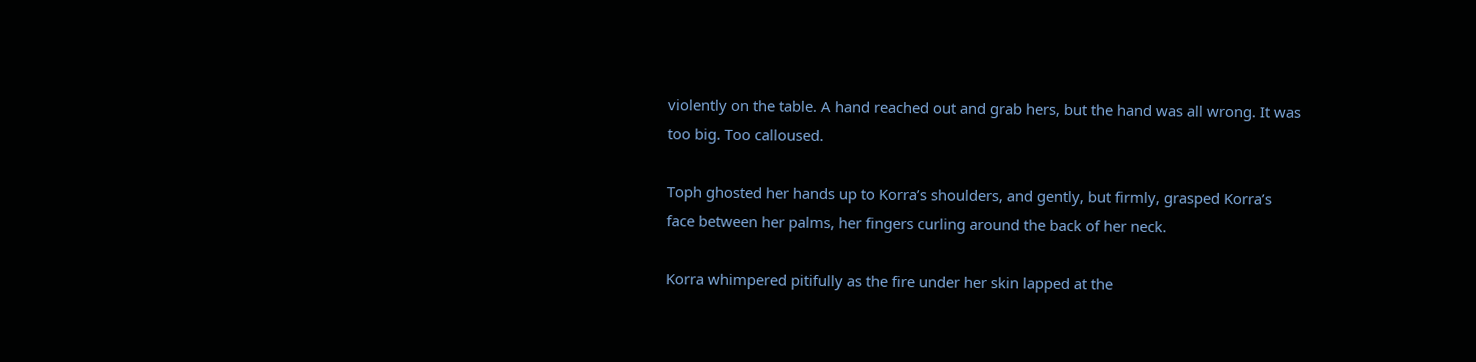violently on the table. A hand reached out and grab hers, but the hand was all wrong. It was too big. Too calloused.

Toph ghosted her hands up to Korra’s shoulders, and gently, but firmly, grasped Korra’s face between her palms, her fingers curling around the back of her neck.

Korra whimpered pitifully as the fire under her skin lapped at the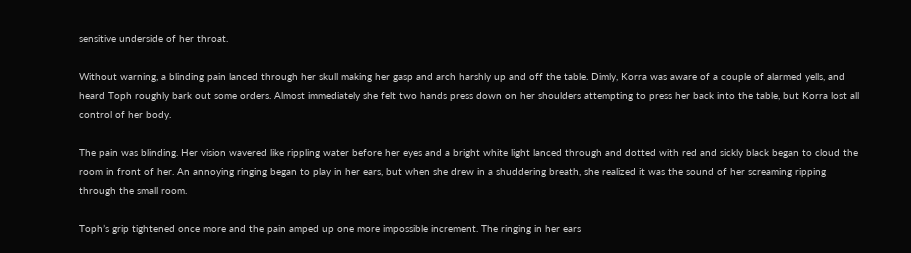sensitive underside of her throat.

Without warning, a blinding pain lanced through her skull making her gasp and arch harshly up and off the table. Dimly, Korra was aware of a couple of alarmed yells, and heard Toph roughly bark out some orders. Almost immediately she felt two hands press down on her shoulders attempting to press her back into the table, but Korra lost all control of her body.

The pain was blinding. Her vision wavered like rippling water before her eyes and a bright white light lanced through and dotted with red and sickly black began to cloud the room in front of her. An annoying ringing began to play in her ears, but when she drew in a shuddering breath, she realized it was the sound of her screaming ripping through the small room.

Toph’s grip tightened once more and the pain amped up one more impossible increment. The ringing in her ears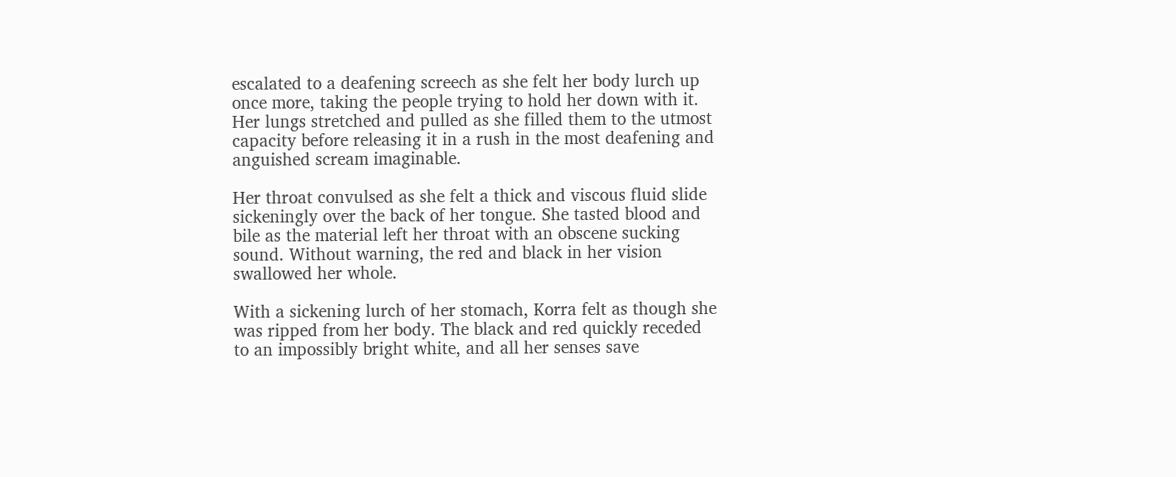escalated to a deafening screech as she felt her body lurch up once more, taking the people trying to hold her down with it. Her lungs stretched and pulled as she filled them to the utmost capacity before releasing it in a rush in the most deafening and anguished scream imaginable.

Her throat convulsed as she felt a thick and viscous fluid slide sickeningly over the back of her tongue. She tasted blood and bile as the material left her throat with an obscene sucking sound. Without warning, the red and black in her vision swallowed her whole.

With a sickening lurch of her stomach, Korra felt as though she was ripped from her body. The black and red quickly receded to an impossibly bright white, and all her senses save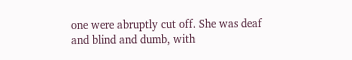one were abruptly cut off. She was deaf and blind and dumb, with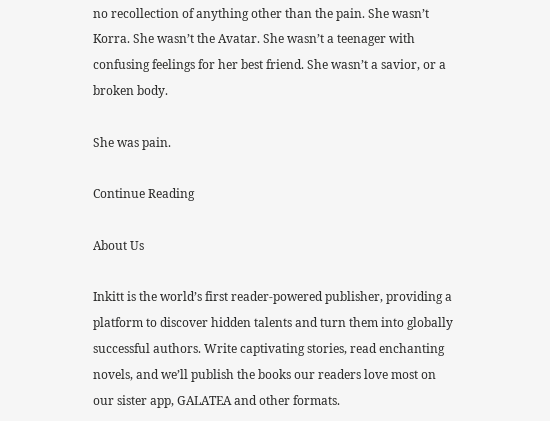no recollection of anything other than the pain. She wasn’t Korra. She wasn’t the Avatar. She wasn’t a teenager with confusing feelings for her best friend. She wasn’t a savior, or a broken body.

She was pain.

Continue Reading

About Us

Inkitt is the world’s first reader-powered publisher, providing a platform to discover hidden talents and turn them into globally successful authors. Write captivating stories, read enchanting novels, and we’ll publish the books our readers love most on our sister app, GALATEA and other formats.